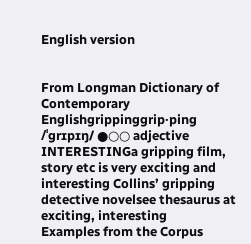English version


From Longman Dictionary of Contemporary Englishgrippinggrip‧ping /ˈɡrɪpɪŋ/ ●○○ adjective  INTERESTINGa gripping film, story etc is very exciting and interesting Collins’ gripping detective novelsee thesaurus at exciting, interesting
Examples from the Corpus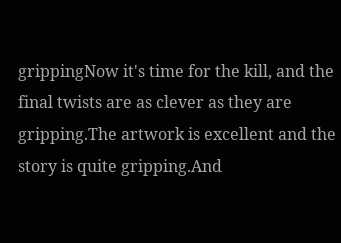grippingNow it's time for the kill, and the final twists are as clever as they are gripping.The artwork is excellent and the story is quite gripping.And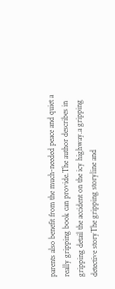parents also benefit from the much-needed peace and quiet a really gripping book can provide.The author describes in gripping detail the accident on the icy highway.a gripping detective storyThe gripping storyline and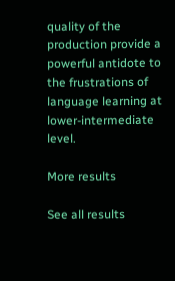quality of the production provide a powerful antidote to the frustrations of language learning at lower-intermediate level.

More results

See all results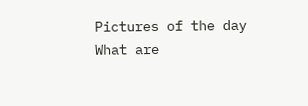Pictures of the day
What are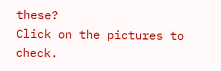these?
Click on the pictures to check.